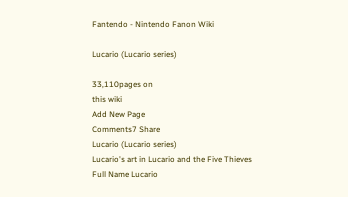Fantendo - Nintendo Fanon Wiki

Lucario (Lucario series)

33,110pages on
this wiki
Add New Page
Comments7 Share
Lucario (Lucario series)
Lucario's art in Lucario and the Five Thieves
Full Name Lucario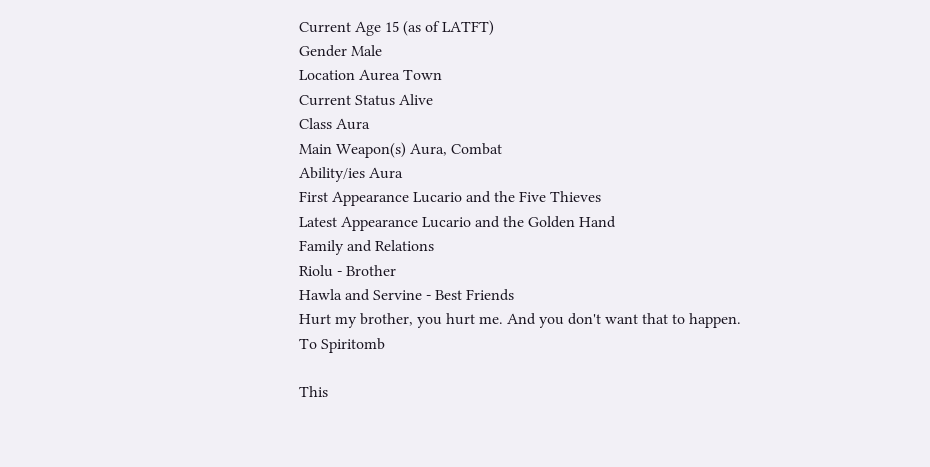Current Age 15 (as of LATFT)
Gender Male
Location Aurea Town
Current Status Alive
Class Aura
Main Weapon(s) Aura, Combat
Ability/ies Aura
First Appearance Lucario and the Five Thieves
Latest Appearance Lucario and the Golden Hand
Family and Relations
Riolu - Brother
Hawla and Servine - Best Friends
Hurt my brother, you hurt me. And you don't want that to happen.
To Spiritomb

This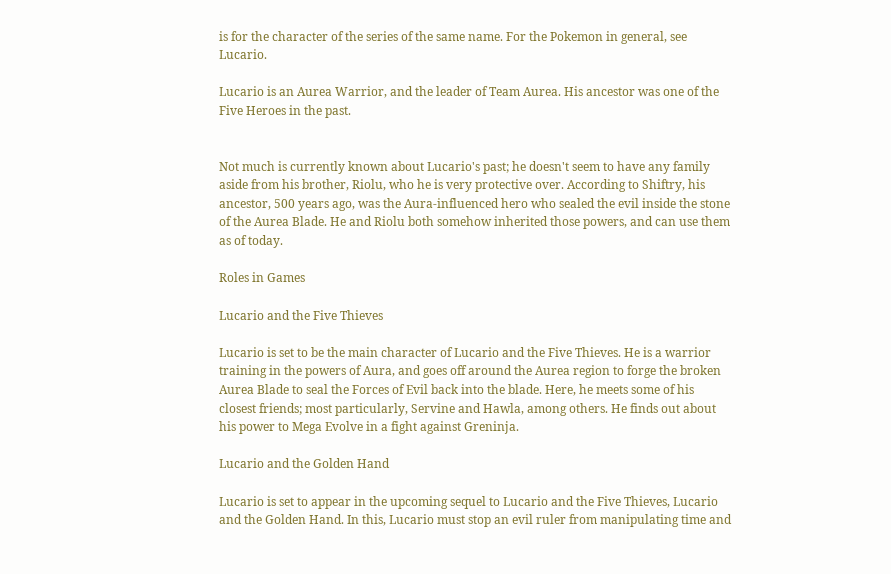is for the character of the series of the same name. For the Pokemon in general, see Lucario.

Lucario is an Aurea Warrior, and the leader of Team Aurea. His ancestor was one of the Five Heroes in the past.


Not much is currently known about Lucario's past; he doesn't seem to have any family aside from his brother, Riolu, who he is very protective over. According to Shiftry, his ancestor, 500 years ago, was the Aura-influenced hero who sealed the evil inside the stone of the Aurea Blade. He and Riolu both somehow inherited those powers, and can use them as of today.

Roles in Games

Lucario and the Five Thieves

Lucario is set to be the main character of Lucario and the Five Thieves. He is a warrior training in the powers of Aura, and goes off around the Aurea region to forge the broken Aurea Blade to seal the Forces of Evil back into the blade. Here, he meets some of his closest friends; most particularly, Servine and Hawla, among others. He finds out about his power to Mega Evolve in a fight against Greninja.

Lucario and the Golden Hand

Lucario is set to appear in the upcoming sequel to Lucario and the Five Thieves, Lucario and the Golden Hand. In this, Lucario must stop an evil ruler from manipulating time and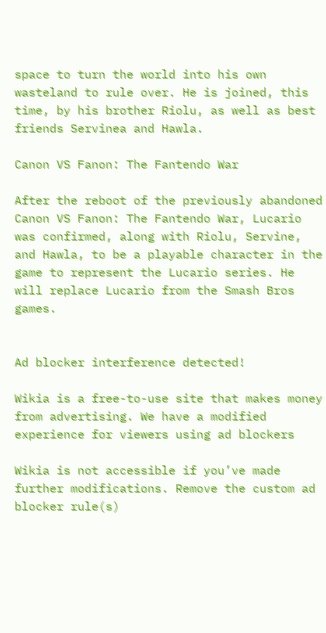space to turn the world into his own wasteland to rule over. He is joined, this time, by his brother Riolu, as well as best friends Servinea and Hawla.

Canon VS Fanon: The Fantendo War

After the reboot of the previously abandoned Canon VS Fanon: The Fantendo War, Lucario was confirmed, along with Riolu, Servine, and Hawla, to be a playable character in the game to represent the Lucario series. He will replace Lucario from the Smash Bros games.


Ad blocker interference detected!

Wikia is a free-to-use site that makes money from advertising. We have a modified experience for viewers using ad blockers

Wikia is not accessible if you’ve made further modifications. Remove the custom ad blocker rule(s)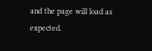and the page will load as expected.